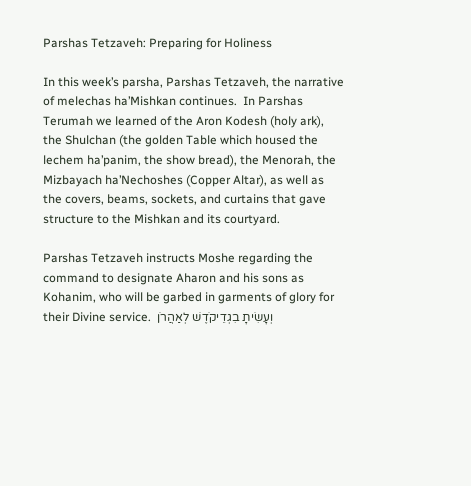Parshas Tetzaveh: Preparing for Holiness

In this week’s parsha, Parshas Tetzaveh, the narrative of melechas ha’Mishkan continues.  In Parshas Terumah we learned of the Aron Kodesh (holy ark), the Shulchan (the golden Table which housed the lechem ha’panim, the show bread), the Menorah, the Mizbayach ha’Nechoshes (Copper Altar), as well as the covers, beams, sockets, and curtains that gave structure to the Mishkan and its courtyard.

Parshas Tetzaveh instructs Moshe regarding the command to designate Aharon and his sons as Kohanim, who will be garbed in garments of glory for their Divine service.  וְעָשִׂיתָ בִגְדֵיקֹדֶשׁ לְאַהֲרֹן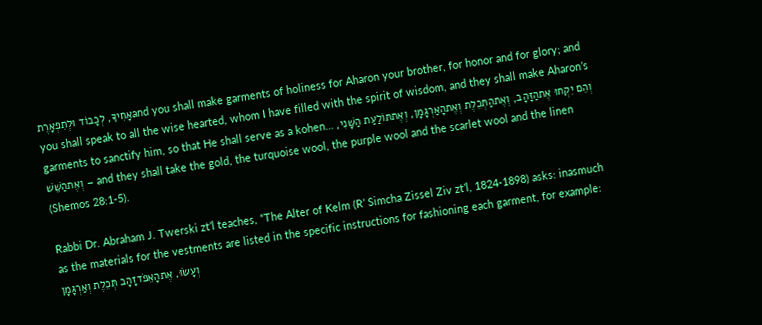אָחִיךָ, לְכָבוֹד וּלְתִפְאָרֶתand you shall make garments of holiness for Aharon your brother, for honor and for glory; and you shall speak to all the wise hearted, whom I have filled with the spirit of wisdom, and they shall make Aharon’s garments to sanctify him, so that He shall serve as a kohen… וְהֵם יִקְחוּ אֶתהַזָּהָב, וְאֶתהַתְּכֵלֶת וְאֶתהָאַרְגָּמָן, וְאֶתתּוֹלַעַת הַשָּׁנִי, וְאֶתהַשֵּׁשׁ – and they shall take the gold, the turquoise wool, the purple wool and the scarlet wool and the linen (Shemos 28:1-5).

Rabbi Dr. Abraham J. Twerski zt’l teaches, “The Alter of Kelm (R’ Simcha Zissel Ziv zt’l, 1824-1898) asks: inasmuch as the materials for the vestments are listed in the specific instructions for fashioning each garment, for example: וְעָשׂוּ, אֶתהָאֵפֹדזָהָב תְּכֵלֶת וְאַרְגָּמָן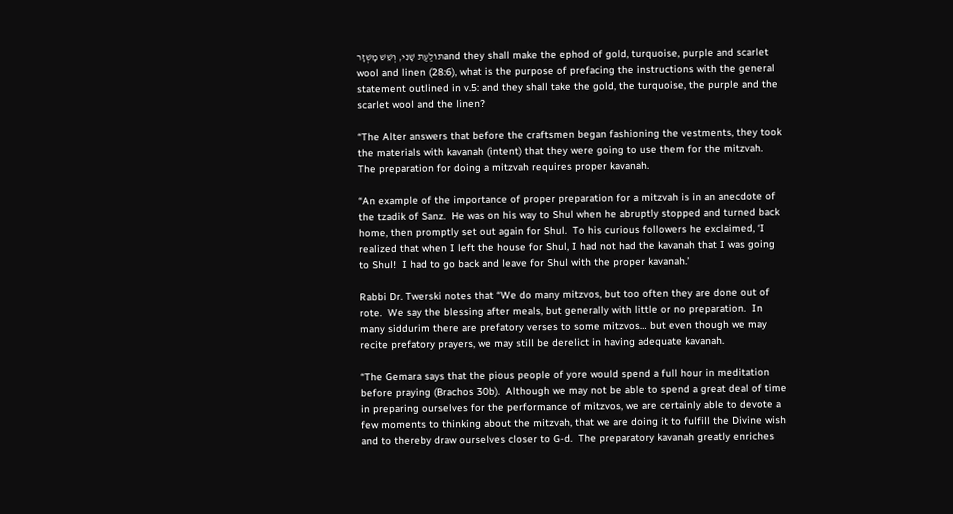תּוֹלַעַת שָׁנִי, וְשֵׁשׁ מָשְׁזָרand they shall make the ephod of gold, turquoise, purple and scarlet wool and linen (28:6), what is the purpose of prefacing the instructions with the general statement outlined in v.5: and they shall take the gold, the turquoise, the purple and the scarlet wool and the linen?

“The Alter answers that before the craftsmen began fashioning the vestments, they took the materials with kavanah (intent) that they were going to use them for the mitzvah.  The preparation for doing a mitzvah requires proper kavanah.

“An example of the importance of proper preparation for a mitzvah is in an anecdote of the tzadik of Sanz.  He was on his way to Shul when he abruptly stopped and turned back home, then promptly set out again for Shul.  To his curious followers he exclaimed, ‘I realized that when I left the house for Shul, I had not had the kavanah that I was going to Shul!  I had to go back and leave for Shul with the proper kavanah.’

Rabbi Dr. Twerski notes that “We do many mitzvos, but too often they are done out of rote.  We say the blessing after meals, but generally with little or no preparation.  In many siddurim there are prefatory verses to some mitzvos… but even though we may recite prefatory prayers, we may still be derelict in having adequate kavanah.

“The Gemara says that the pious people of yore would spend a full hour in meditation before praying (Brachos 30b).  Although we may not be able to spend a great deal of time in preparing ourselves for the performance of mitzvos, we are certainly able to devote a few moments to thinking about the mitzvah, that we are doing it to fulfill the Divine wish and to thereby draw ourselves closer to G-d.  The preparatory kavanah greatly enriches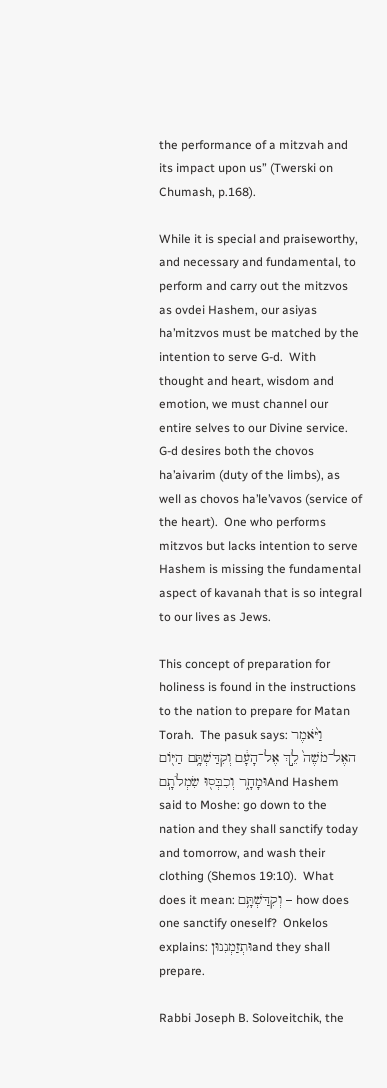the performance of a mitzvah and its impact upon us” (Twerski on Chumash, p.168).

While it is special and praiseworthy, and necessary and fundamental, to perform and carry out the mitzvos as ovdei Hashem, our asiyas ha’mitzvos must be matched by the intention to serve G-d.  With thought and heart, wisdom and emotion, we must channel our entire selves to our Divine service.  G-d desires both the chovos ha’aivarim (duty of the limbs), as well as chovos ha’le’vavos (service of the heart).  One who performs mitzvos but lacks intention to serve Hashem is missing the fundamental aspect of kavanah that is so integral to our lives as Jews.

This concept of preparation for holiness is found in the instructions to the nation to prepare for Matan Torah.  The pasuk says: וַיֹּ֨אמֶר האֶל־מֹשֶׁה֙ לֵ֣ךְ אֶל־הָעָ֔ם וְקִדַּשְׁתָּ֥ם הַיּ֖וֹם וּמָחָ֑ר וְכִבְּס֖וּ שִׂמְלֹתָֽםAnd Hashem said to Moshe: go down to the nation and they shall sanctify today and tomorrow, and wash their clothing (Shemos 19:10).  What does it mean: וְקִדַּשְׁתָּ֥ם – how does one sanctify oneself?  Onkelos explains: וּתְזַמְנִנוּןand they shall prepare.

Rabbi Joseph B. Soloveitchik, the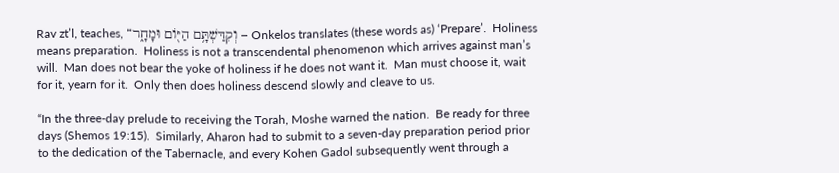Rav zt’l, teaches, “וְקִדַּשְׁתָּ֥ם הַיּ֖וֹם וּמָחָ֑ר – Onkelos translates (these words as) ‘Prepare’.  Holiness means preparation.  Holiness is not a transcendental phenomenon which arrives against man’s will.  Man does not bear the yoke of holiness if he does not want it.  Man must choose it, wait for it, yearn for it.  Only then does holiness descend slowly and cleave to us.

“In the three-day prelude to receiving the Torah, Moshe warned the nation.  Be ready for three days (Shemos 19:15).  Similarly, Aharon had to submit to a seven-day preparation period prior to the dedication of the Tabernacle, and every Kohen Gadol subsequently went through a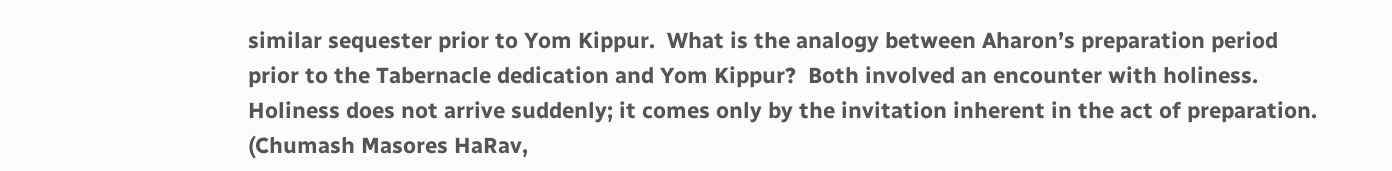similar sequester prior to Yom Kippur.  What is the analogy between Aharon’s preparation period prior to the Tabernacle dedication and Yom Kippur?  Both involved an encounter with holiness.  Holiness does not arrive suddenly; it comes only by the invitation inherent in the act of preparation. (Chumash Masores HaRav,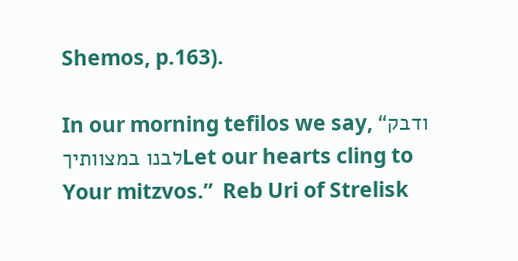Shemos, p.163).

In our morning tefilos we say, “ודבק לבנו במצוותיךLet our hearts cling to Your mitzvos.”  Reb Uri of Strelisk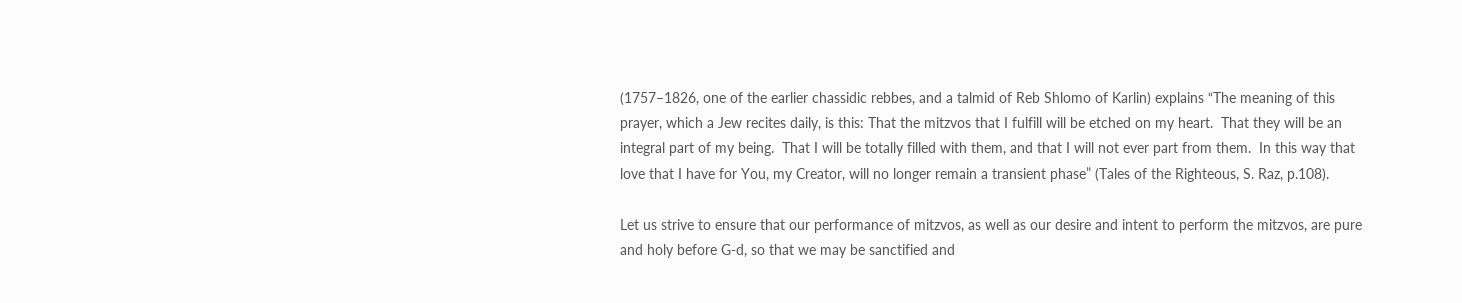(1757–1826, one of the earlier chassidic rebbes, and a talmid of Reb Shlomo of Karlin) explains “The meaning of this prayer, which a Jew recites daily, is this: That the mitzvos that I fulfill will be etched on my heart.  That they will be an integral part of my being.  That I will be totally filled with them, and that I will not ever part from them.  In this way that love that I have for You, my Creator, will no longer remain a transient phase” (Tales of the Righteous, S. Raz, p.108).

Let us strive to ensure that our performance of mitzvos, as well as our desire and intent to perform the mitzvos, are pure and holy before G-d, so that we may be sanctified and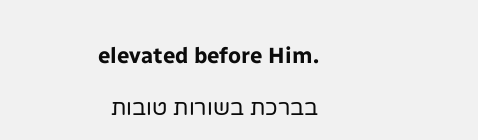elevated before Him.

בברכת בשורות טובות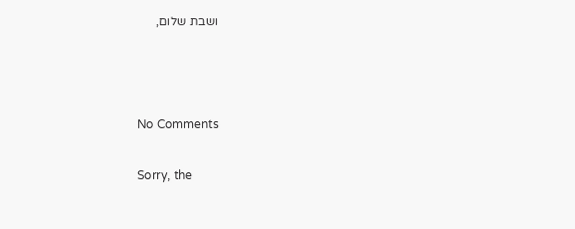ושבת שלום,



No Comments

Sorry, the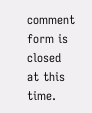comment form is closed at this time.